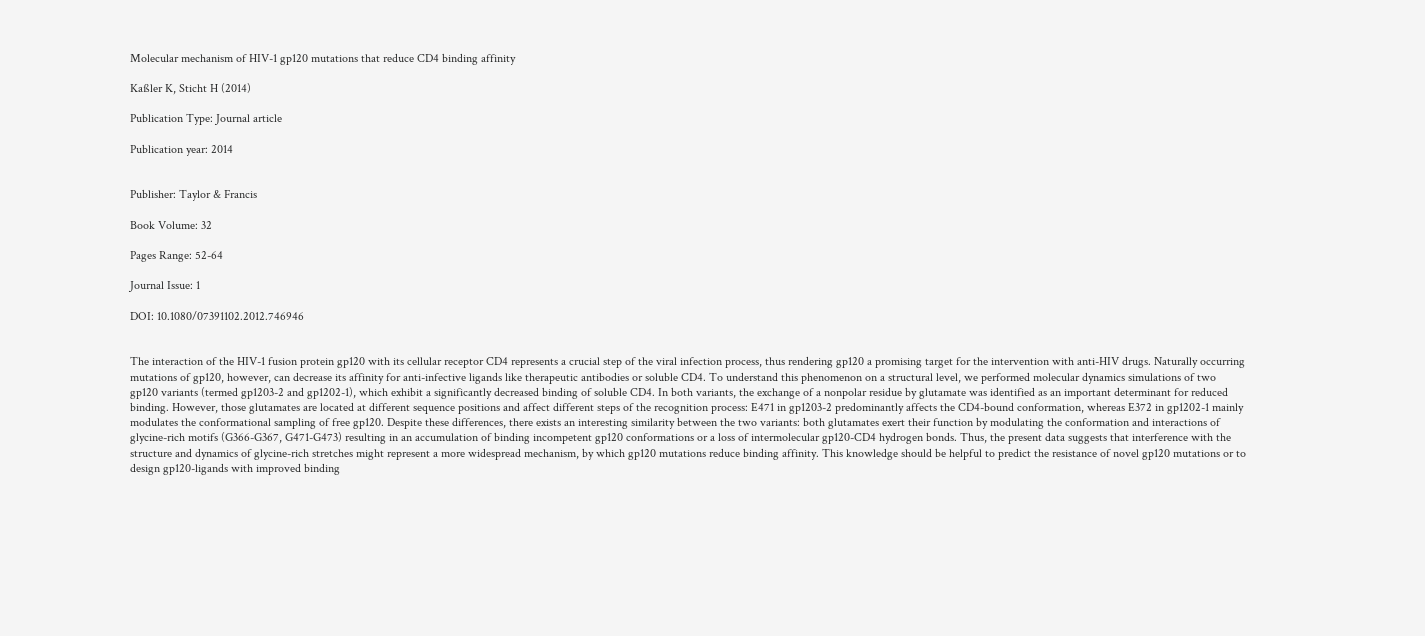Molecular mechanism of HIV-1 gp120 mutations that reduce CD4 binding affinity

Kaßler K, Sticht H (2014)

Publication Type: Journal article

Publication year: 2014


Publisher: Taylor & Francis

Book Volume: 32

Pages Range: 52-64

Journal Issue: 1

DOI: 10.1080/07391102.2012.746946


The interaction of the HIV-1 fusion protein gp120 with its cellular receptor CD4 represents a crucial step of the viral infection process, thus rendering gp120 a promising target for the intervention with anti-HIV drugs. Naturally occurring mutations of gp120, however, can decrease its affinity for anti-infective ligands like therapeutic antibodies or soluble CD4. To understand this phenomenon on a structural level, we performed molecular dynamics simulations of two gp120 variants (termed gp1203-2 and gp1202-1), which exhibit a significantly decreased binding of soluble CD4. In both variants, the exchange of a nonpolar residue by glutamate was identified as an important determinant for reduced binding. However, those glutamates are located at different sequence positions and affect different steps of the recognition process: E471 in gp1203-2 predominantly affects the CD4-bound conformation, whereas E372 in gp1202-1 mainly modulates the conformational sampling of free gp120. Despite these differences, there exists an interesting similarity between the two variants: both glutamates exert their function by modulating the conformation and interactions of glycine-rich motifs (G366-G367, G471-G473) resulting in an accumulation of binding incompetent gp120 conformations or a loss of intermolecular gp120-CD4 hydrogen bonds. Thus, the present data suggests that interference with the structure and dynamics of glycine-rich stretches might represent a more widespread mechanism, by which gp120 mutations reduce binding affinity. This knowledge should be helpful to predict the resistance of novel gp120 mutations or to design gp120-ligands with improved binding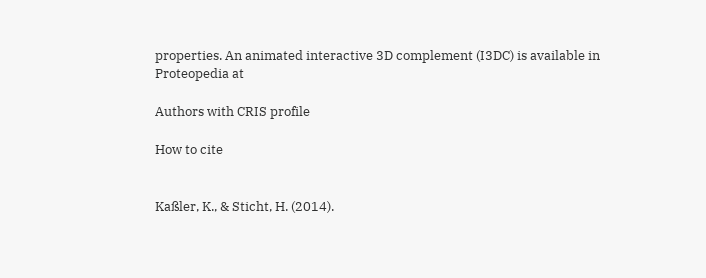properties. An animated interactive 3D complement (I3DC) is available in Proteopedia at

Authors with CRIS profile

How to cite


Kaßler, K., & Sticht, H. (2014).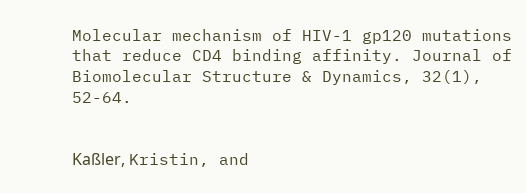Molecular mechanism of HIV-1 gp120 mutations that reduce CD4 binding affinity. Journal of Biomolecular Structure & Dynamics, 32(1), 52-64.


Kaßler, Kristin, and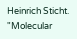Heinrich Sticht. "Molecular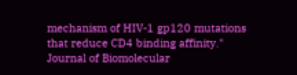mechanism of HIV-1 gp120 mutations that reduce CD4 binding affinity." Journal of Biomolecular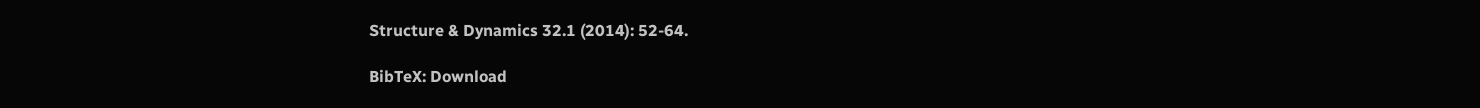Structure & Dynamics 32.1 (2014): 52-64.

BibTeX: Download